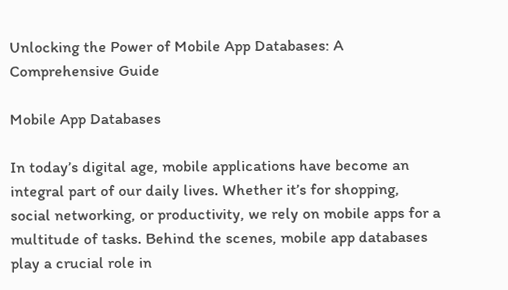Unlocking the Power of Mobile App Databases: A Comprehensive Guide

Mobile App Databases

In today’s digital age, mobile applications have become an integral part of our daily lives. Whether it’s for shopping, social networking, or productivity, we rely on mobile apps for a multitude of tasks. Behind the scenes, mobile app databases play a crucial role in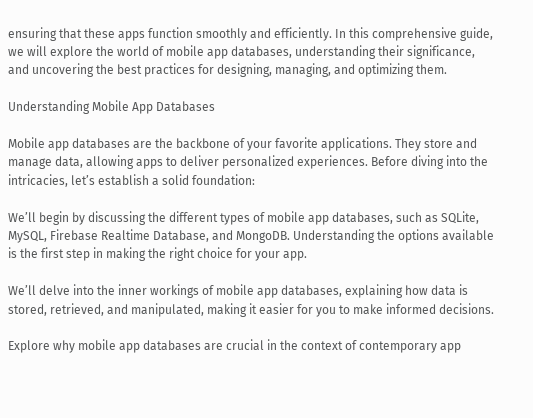ensuring that these apps function smoothly and efficiently. In this comprehensive guide, we will explore the world of mobile app databases, understanding their significance, and uncovering the best practices for designing, managing, and optimizing them.

Understanding Mobile App Databases

Mobile app databases are the backbone of your favorite applications. They store and manage data, allowing apps to deliver personalized experiences. Before diving into the intricacies, let’s establish a solid foundation:

We’ll begin by discussing the different types of mobile app databases, such as SQLite, MySQL, Firebase Realtime Database, and MongoDB. Understanding the options available is the first step in making the right choice for your app.

We’ll delve into the inner workings of mobile app databases, explaining how data is stored, retrieved, and manipulated, making it easier for you to make informed decisions.

Explore why mobile app databases are crucial in the context of contemporary app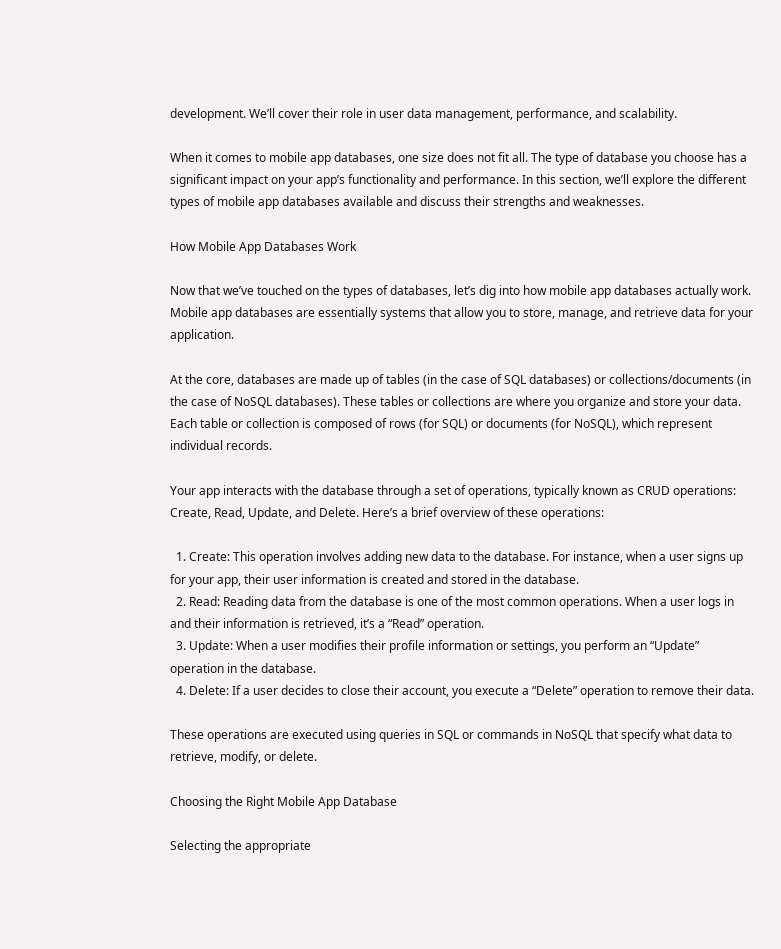development. We’ll cover their role in user data management, performance, and scalability.

When it comes to mobile app databases, one size does not fit all. The type of database you choose has a significant impact on your app’s functionality and performance. In this section, we’ll explore the different types of mobile app databases available and discuss their strengths and weaknesses.

How Mobile App Databases Work

Now that we’ve touched on the types of databases, let’s dig into how mobile app databases actually work. Mobile app databases are essentially systems that allow you to store, manage, and retrieve data for your application.

At the core, databases are made up of tables (in the case of SQL databases) or collections/documents (in the case of NoSQL databases). These tables or collections are where you organize and store your data. Each table or collection is composed of rows (for SQL) or documents (for NoSQL), which represent individual records.

Your app interacts with the database through a set of operations, typically known as CRUD operations: Create, Read, Update, and Delete. Here’s a brief overview of these operations:

  1. Create: This operation involves adding new data to the database. For instance, when a user signs up for your app, their user information is created and stored in the database.
  2. Read: Reading data from the database is one of the most common operations. When a user logs in and their information is retrieved, it’s a “Read” operation.
  3. Update: When a user modifies their profile information or settings, you perform an “Update” operation in the database.
  4. Delete: If a user decides to close their account, you execute a “Delete” operation to remove their data.

These operations are executed using queries in SQL or commands in NoSQL that specify what data to retrieve, modify, or delete.

Choosing the Right Mobile App Database

Selecting the appropriate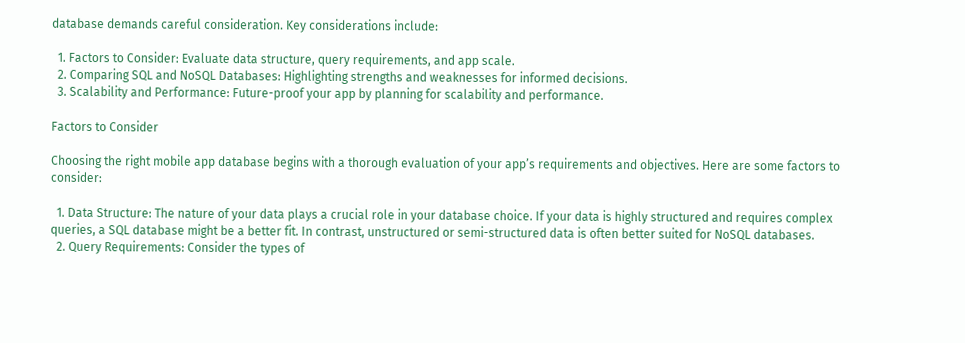database demands careful consideration. Key considerations include:

  1. Factors to Consider: Evaluate data structure, query requirements, and app scale.
  2. Comparing SQL and NoSQL Databases: Highlighting strengths and weaknesses for informed decisions.
  3. Scalability and Performance: Future-proof your app by planning for scalability and performance.

Factors to Consider

Choosing the right mobile app database begins with a thorough evaluation of your app’s requirements and objectives. Here are some factors to consider:

  1. Data Structure: The nature of your data plays a crucial role in your database choice. If your data is highly structured and requires complex queries, a SQL database might be a better fit. In contrast, unstructured or semi-structured data is often better suited for NoSQL databases.
  2. Query Requirements: Consider the types of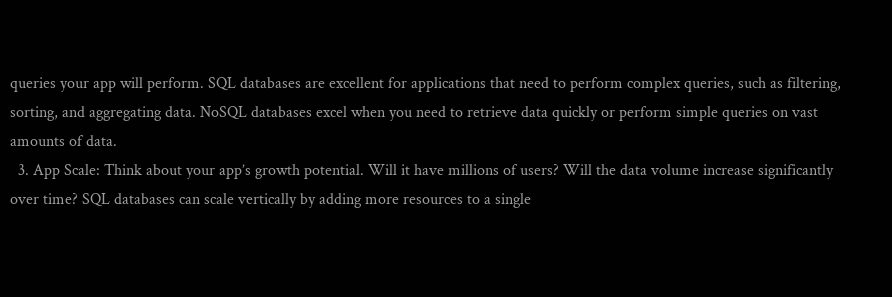queries your app will perform. SQL databases are excellent for applications that need to perform complex queries, such as filtering, sorting, and aggregating data. NoSQL databases excel when you need to retrieve data quickly or perform simple queries on vast amounts of data.
  3. App Scale: Think about your app’s growth potential. Will it have millions of users? Will the data volume increase significantly over time? SQL databases can scale vertically by adding more resources to a single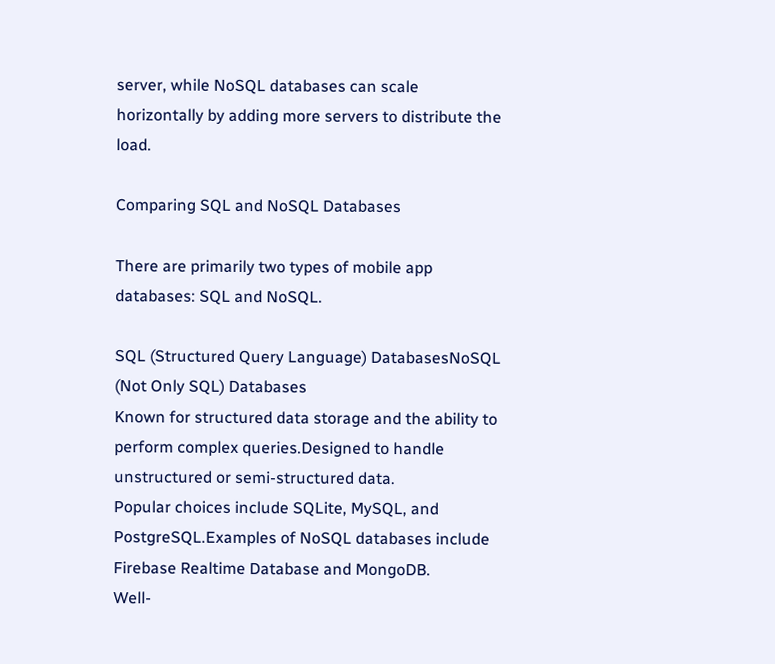server, while NoSQL databases can scale horizontally by adding more servers to distribute the load.

Comparing SQL and NoSQL Databases

There are primarily two types of mobile app databases: SQL and NoSQL.

SQL (Structured Query Language) DatabasesNoSQL (Not Only SQL) Databases
Known for structured data storage and the ability to perform complex queries.Designed to handle unstructured or semi-structured data.
Popular choices include SQLite, MySQL, and PostgreSQL.Examples of NoSQL databases include Firebase Realtime Database and MongoDB.
Well-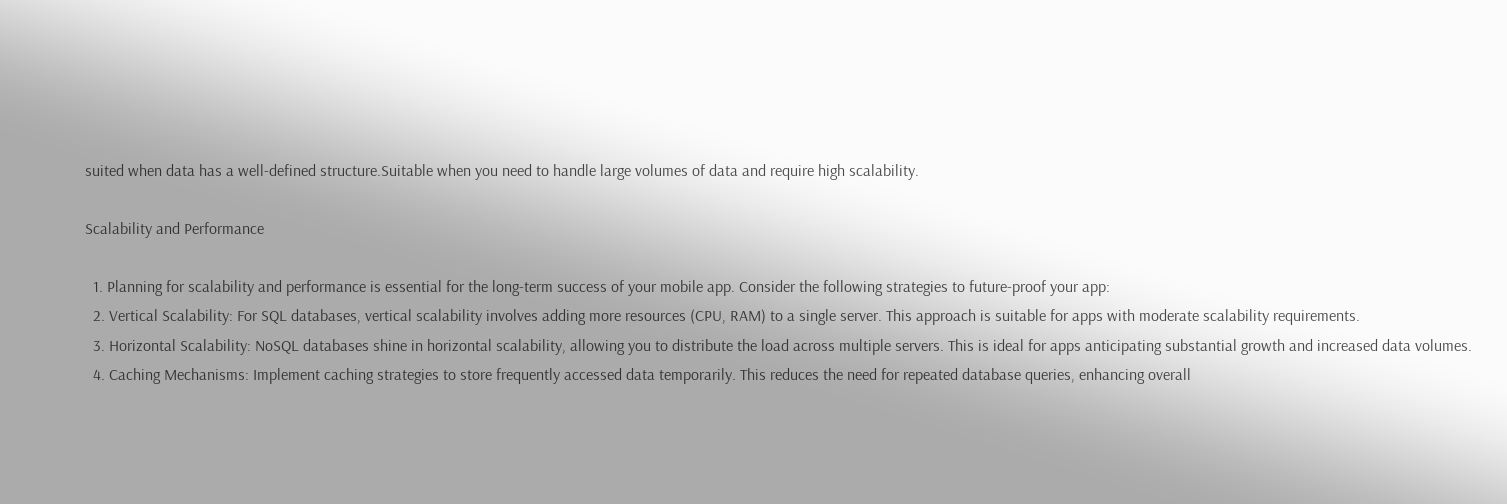suited when data has a well-defined structure.Suitable when you need to handle large volumes of data and require high scalability.

Scalability and Performance

  1. Planning for scalability and performance is essential for the long-term success of your mobile app. Consider the following strategies to future-proof your app:
  2. Vertical Scalability: For SQL databases, vertical scalability involves adding more resources (CPU, RAM) to a single server. This approach is suitable for apps with moderate scalability requirements.
  3. Horizontal Scalability: NoSQL databases shine in horizontal scalability, allowing you to distribute the load across multiple servers. This is ideal for apps anticipating substantial growth and increased data volumes.
  4. Caching Mechanisms: Implement caching strategies to store frequently accessed data temporarily. This reduces the need for repeated database queries, enhancing overall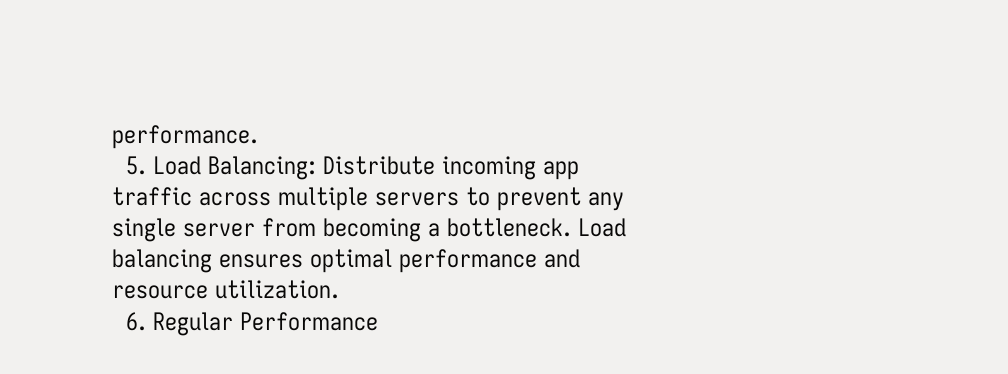performance.
  5. Load Balancing: Distribute incoming app traffic across multiple servers to prevent any single server from becoming a bottleneck. Load balancing ensures optimal performance and resource utilization.
  6. Regular Performance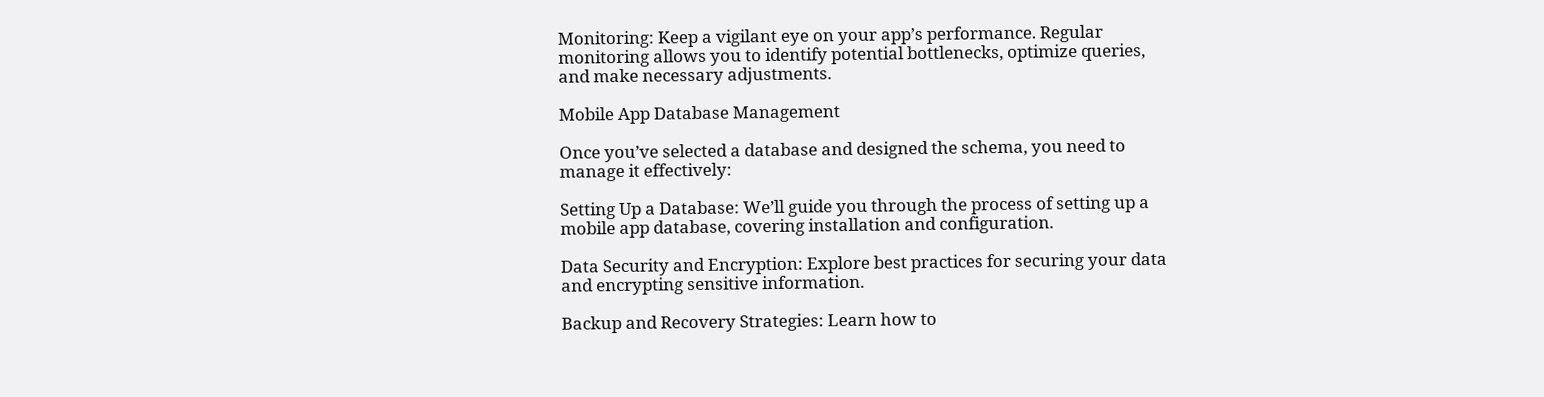Monitoring: Keep a vigilant eye on your app’s performance. Regular monitoring allows you to identify potential bottlenecks, optimize queries, and make necessary adjustments.

Mobile App Database Management

Once you’ve selected a database and designed the schema, you need to manage it effectively:

Setting Up a Database: We’ll guide you through the process of setting up a mobile app database, covering installation and configuration.

Data Security and Encryption: Explore best practices for securing your data and encrypting sensitive information.

Backup and Recovery Strategies: Learn how to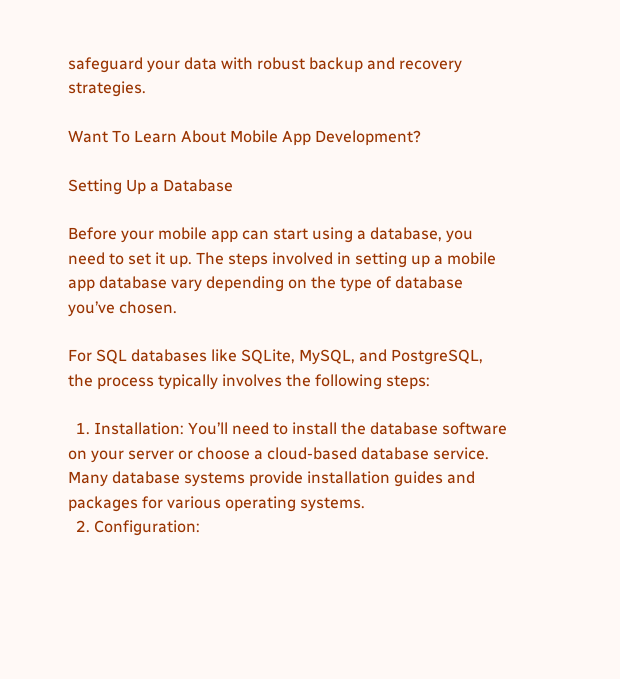safeguard your data with robust backup and recovery strategies.

Want To Learn About Mobile App Development?

Setting Up a Database

Before your mobile app can start using a database, you need to set it up. The steps involved in setting up a mobile app database vary depending on the type of database you’ve chosen.

For SQL databases like SQLite, MySQL, and PostgreSQL, the process typically involves the following steps:

  1. Installation: You’ll need to install the database software on your server or choose a cloud-based database service. Many database systems provide installation guides and packages for various operating systems.
  2. Configuration: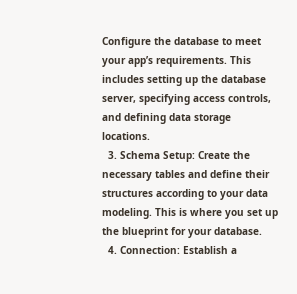Configure the database to meet your app’s requirements. This includes setting up the database server, specifying access controls, and defining data storage locations.
  3. Schema Setup: Create the necessary tables and define their structures according to your data modeling. This is where you set up the blueprint for your database.
  4. Connection: Establish a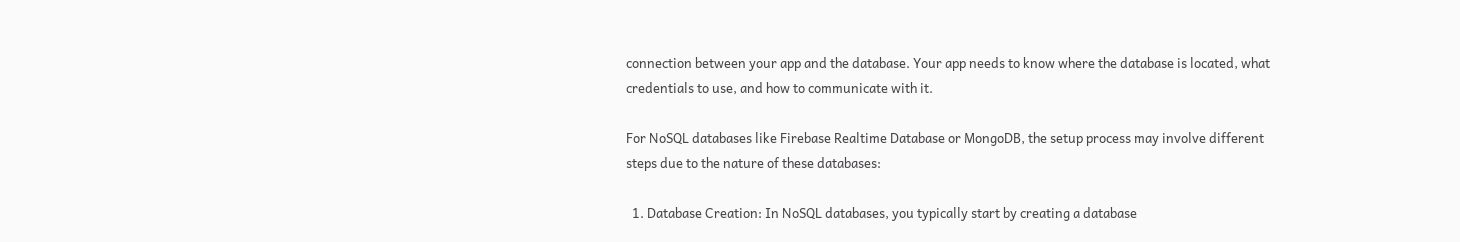connection between your app and the database. Your app needs to know where the database is located, what credentials to use, and how to communicate with it.

For NoSQL databases like Firebase Realtime Database or MongoDB, the setup process may involve different steps due to the nature of these databases:

  1. Database Creation: In NoSQL databases, you typically start by creating a database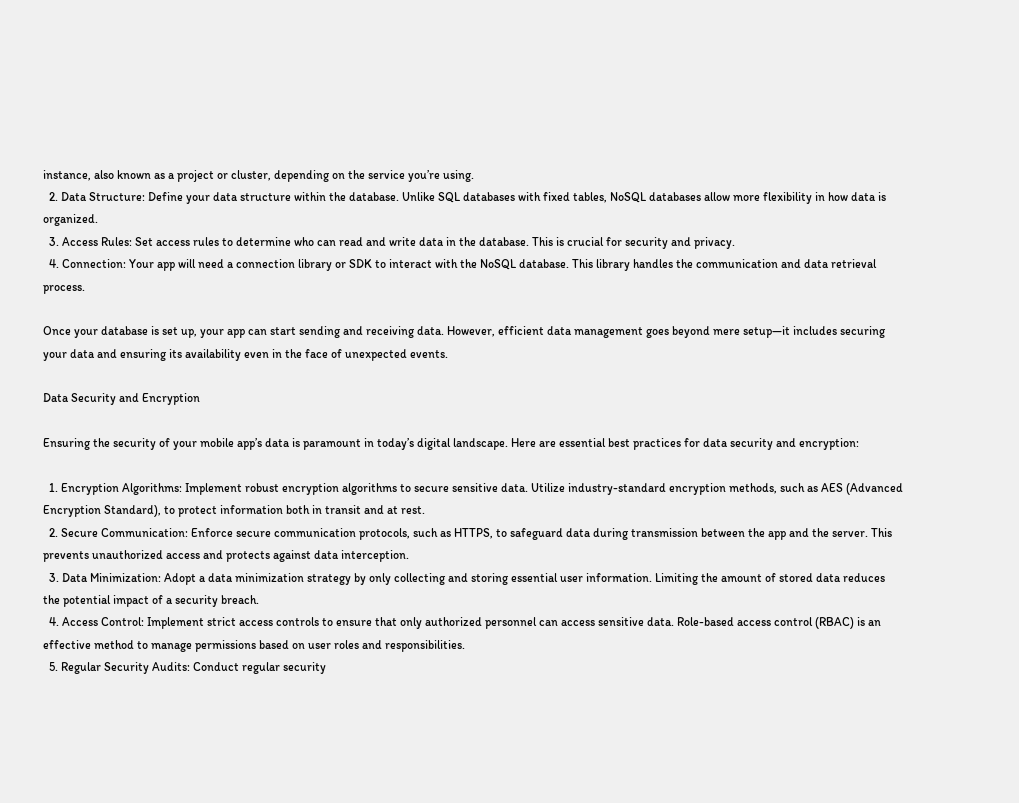instance, also known as a project or cluster, depending on the service you’re using.
  2. Data Structure: Define your data structure within the database. Unlike SQL databases with fixed tables, NoSQL databases allow more flexibility in how data is organized.
  3. Access Rules: Set access rules to determine who can read and write data in the database. This is crucial for security and privacy.
  4. Connection: Your app will need a connection library or SDK to interact with the NoSQL database. This library handles the communication and data retrieval process.

Once your database is set up, your app can start sending and receiving data. However, efficient data management goes beyond mere setup—it includes securing your data and ensuring its availability even in the face of unexpected events.

Data Security and Encryption

Ensuring the security of your mobile app’s data is paramount in today’s digital landscape. Here are essential best practices for data security and encryption:

  1. Encryption Algorithms: Implement robust encryption algorithms to secure sensitive data. Utilize industry-standard encryption methods, such as AES (Advanced Encryption Standard), to protect information both in transit and at rest.
  2. Secure Communication: Enforce secure communication protocols, such as HTTPS, to safeguard data during transmission between the app and the server. This prevents unauthorized access and protects against data interception.
  3. Data Minimization: Adopt a data minimization strategy by only collecting and storing essential user information. Limiting the amount of stored data reduces the potential impact of a security breach.
  4. Access Control: Implement strict access controls to ensure that only authorized personnel can access sensitive data. Role-based access control (RBAC) is an effective method to manage permissions based on user roles and responsibilities.
  5. Regular Security Audits: Conduct regular security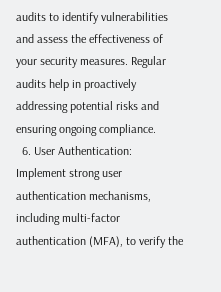audits to identify vulnerabilities and assess the effectiveness of your security measures. Regular audits help in proactively addressing potential risks and ensuring ongoing compliance.
  6. User Authentication: Implement strong user authentication mechanisms, including multi-factor authentication (MFA), to verify the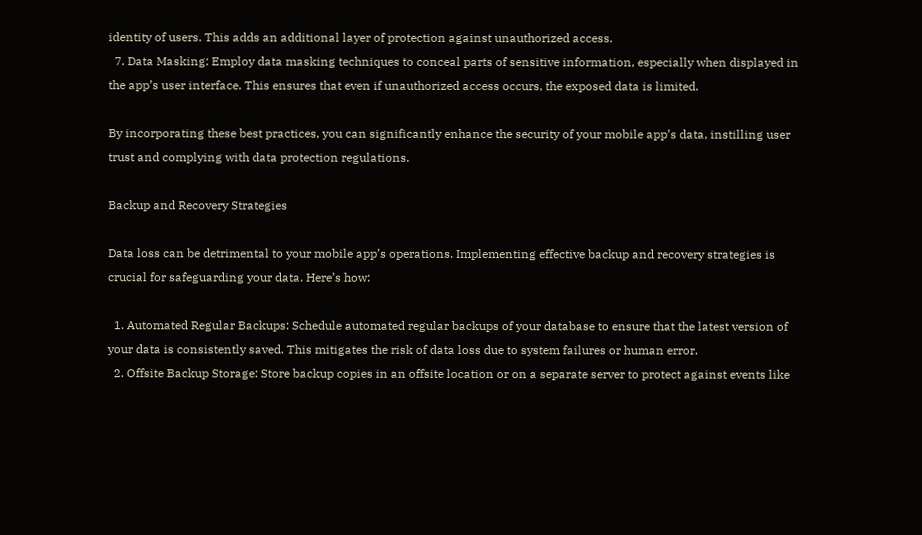identity of users. This adds an additional layer of protection against unauthorized access.
  7. Data Masking: Employ data masking techniques to conceal parts of sensitive information, especially when displayed in the app’s user interface. This ensures that even if unauthorized access occurs, the exposed data is limited.

By incorporating these best practices, you can significantly enhance the security of your mobile app’s data, instilling user trust and complying with data protection regulations.

Backup and Recovery Strategies

Data loss can be detrimental to your mobile app’s operations. Implementing effective backup and recovery strategies is crucial for safeguarding your data. Here’s how:

  1. Automated Regular Backups: Schedule automated regular backups of your database to ensure that the latest version of your data is consistently saved. This mitigates the risk of data loss due to system failures or human error.
  2. Offsite Backup Storage: Store backup copies in an offsite location or on a separate server to protect against events like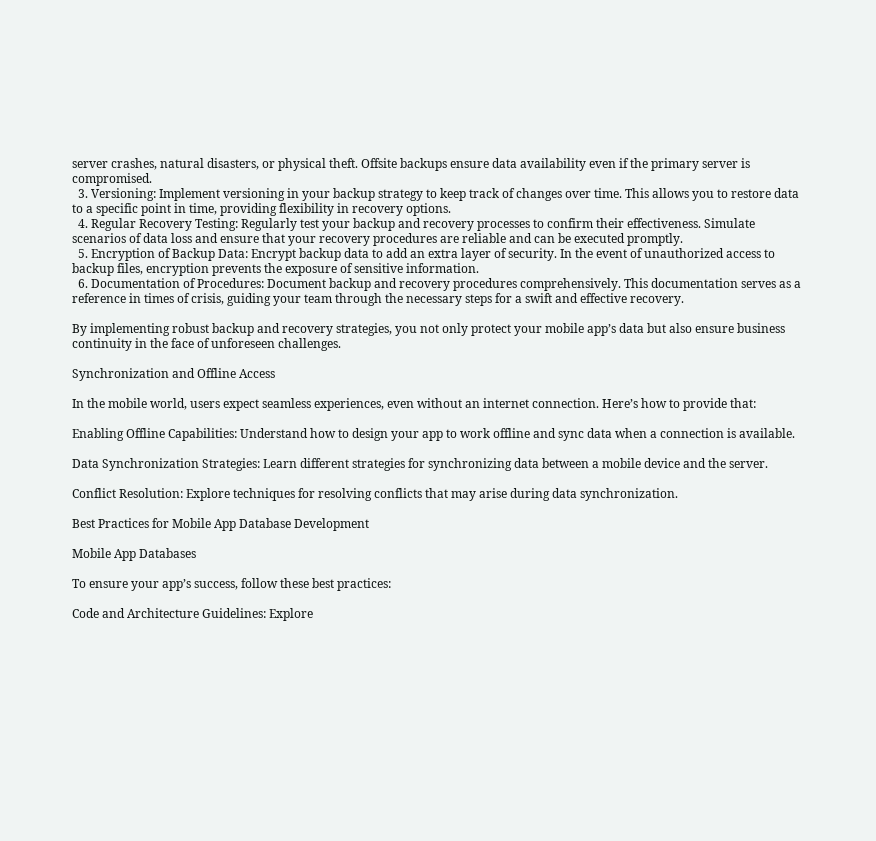server crashes, natural disasters, or physical theft. Offsite backups ensure data availability even if the primary server is compromised.
  3. Versioning: Implement versioning in your backup strategy to keep track of changes over time. This allows you to restore data to a specific point in time, providing flexibility in recovery options.
  4. Regular Recovery Testing: Regularly test your backup and recovery processes to confirm their effectiveness. Simulate scenarios of data loss and ensure that your recovery procedures are reliable and can be executed promptly.
  5. Encryption of Backup Data: Encrypt backup data to add an extra layer of security. In the event of unauthorized access to backup files, encryption prevents the exposure of sensitive information.
  6. Documentation of Procedures: Document backup and recovery procedures comprehensively. This documentation serves as a reference in times of crisis, guiding your team through the necessary steps for a swift and effective recovery.

By implementing robust backup and recovery strategies, you not only protect your mobile app’s data but also ensure business continuity in the face of unforeseen challenges.

Synchronization and Offline Access

In the mobile world, users expect seamless experiences, even without an internet connection. Here’s how to provide that:

Enabling Offline Capabilities: Understand how to design your app to work offline and sync data when a connection is available.

Data Synchronization Strategies: Learn different strategies for synchronizing data between a mobile device and the server.

Conflict Resolution: Explore techniques for resolving conflicts that may arise during data synchronization.

Best Practices for Mobile App Database Development

Mobile App Databases

To ensure your app’s success, follow these best practices:

Code and Architecture Guidelines: Explore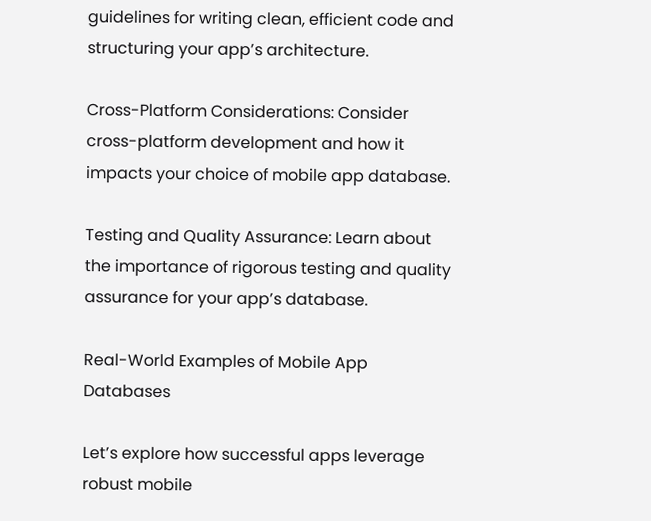guidelines for writing clean, efficient code and structuring your app’s architecture.

Cross-Platform Considerations: Consider cross-platform development and how it impacts your choice of mobile app database.

Testing and Quality Assurance: Learn about the importance of rigorous testing and quality assurance for your app’s database.

Real-World Examples of Mobile App Databases

Let’s explore how successful apps leverage robust mobile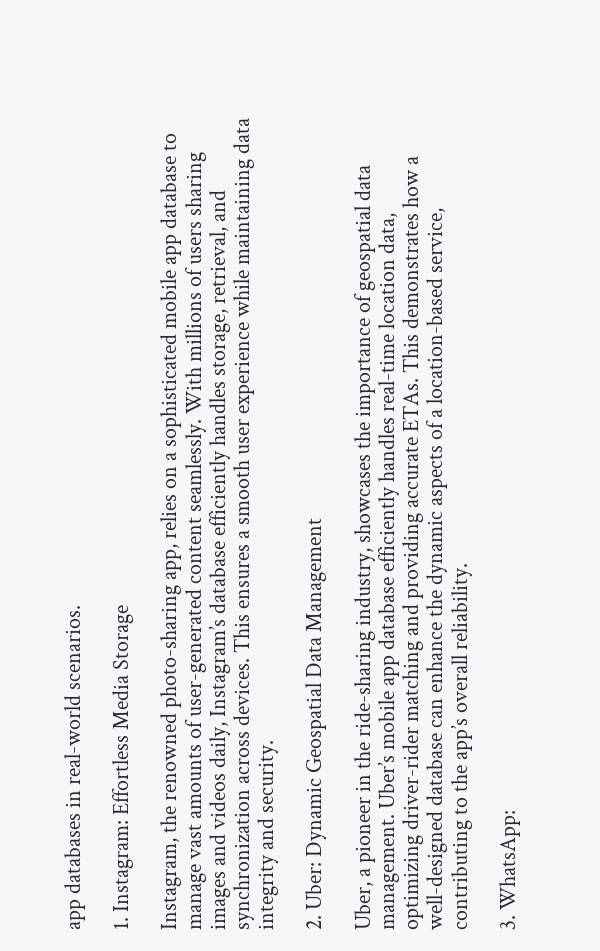app databases in real-world scenarios.

1. Instagram: Effortless Media Storage

Instagram, the renowned photo-sharing app, relies on a sophisticated mobile app database to manage vast amounts of user-generated content seamlessly. With millions of users sharing images and videos daily, Instagram’s database efficiently handles storage, retrieval, and synchronization across devices. This ensures a smooth user experience while maintaining data integrity and security.

2. Uber: Dynamic Geospatial Data Management

Uber, a pioneer in the ride-sharing industry, showcases the importance of geospatial data management. Uber’s mobile app database efficiently handles real-time location data, optimizing driver-rider matching and providing accurate ETAs. This demonstrates how a well-designed database can enhance the dynamic aspects of a location-based service, contributing to the app’s overall reliability.

3. WhatsApp: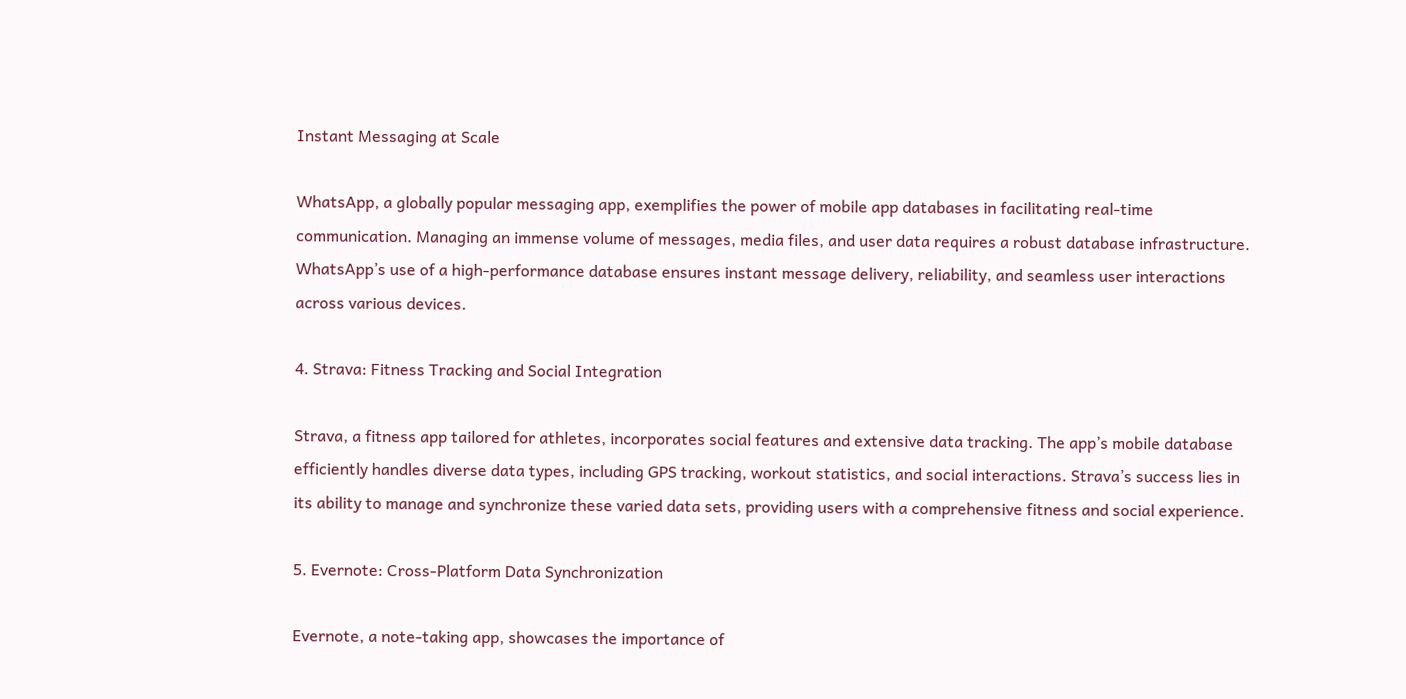Instant Messaging at Scale

WhatsApp, a globally popular messaging app, exemplifies the power of mobile app databases in facilitating real-time communication. Managing an immense volume of messages, media files, and user data requires a robust database infrastructure. WhatsApp’s use of a high-performance database ensures instant message delivery, reliability, and seamless user interactions across various devices.

4. Strava: Fitness Tracking and Social Integration

Strava, a fitness app tailored for athletes, incorporates social features and extensive data tracking. The app’s mobile database efficiently handles diverse data types, including GPS tracking, workout statistics, and social interactions. Strava’s success lies in its ability to manage and synchronize these varied data sets, providing users with a comprehensive fitness and social experience.

5. Evernote: Cross-Platform Data Synchronization

Evernote, a note-taking app, showcases the importance of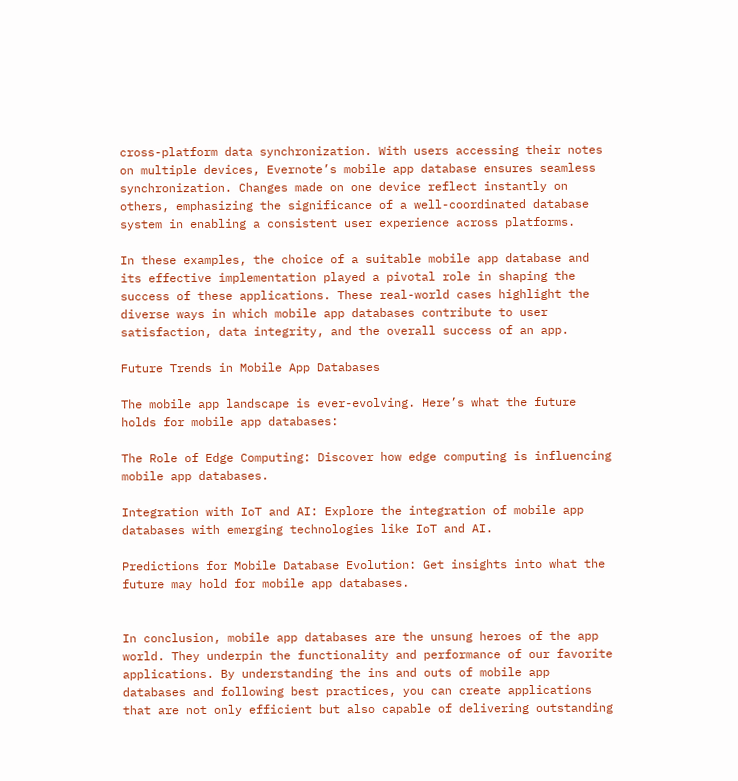cross-platform data synchronization. With users accessing their notes on multiple devices, Evernote’s mobile app database ensures seamless synchronization. Changes made on one device reflect instantly on others, emphasizing the significance of a well-coordinated database system in enabling a consistent user experience across platforms.

In these examples, the choice of a suitable mobile app database and its effective implementation played a pivotal role in shaping the success of these applications. These real-world cases highlight the diverse ways in which mobile app databases contribute to user satisfaction, data integrity, and the overall success of an app.

Future Trends in Mobile App Databases

The mobile app landscape is ever-evolving. Here’s what the future holds for mobile app databases:

The Role of Edge Computing: Discover how edge computing is influencing mobile app databases.

Integration with IoT and AI: Explore the integration of mobile app databases with emerging technologies like IoT and AI.

Predictions for Mobile Database Evolution: Get insights into what the future may hold for mobile app databases.


In conclusion, mobile app databases are the unsung heroes of the app world. They underpin the functionality and performance of our favorite applications. By understanding the ins and outs of mobile app databases and following best practices, you can create applications that are not only efficient but also capable of delivering outstanding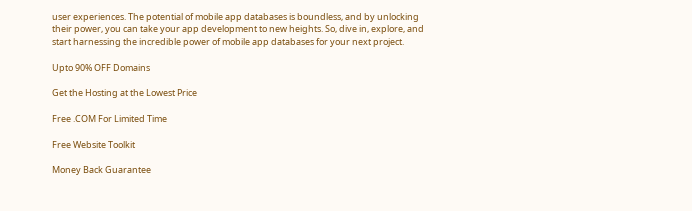user experiences. The potential of mobile app databases is boundless, and by unlocking their power, you can take your app development to new heights. So, dive in, explore, and start harnessing the incredible power of mobile app databases for your next project.

Upto 90% OFF Domains

Get the Hosting at the Lowest Price

Free .COM For Limited Time

Free Website Toolkit

Money Back Guarantee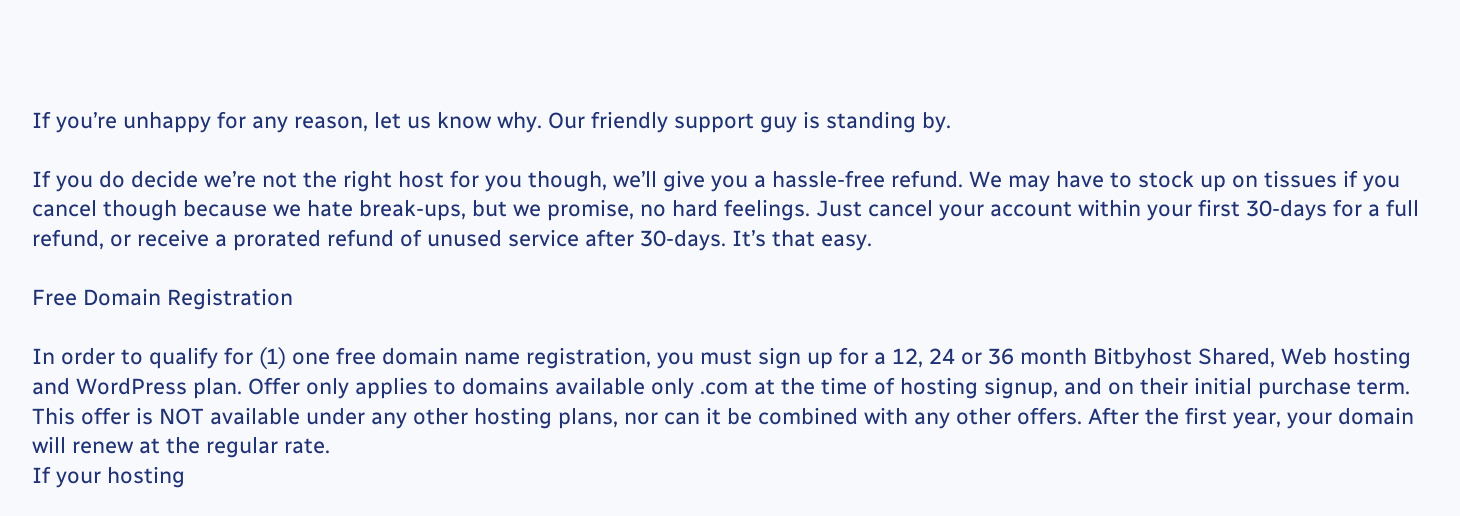If you’re unhappy for any reason, let us know why. Our friendly support guy is standing by.

If you do decide we’re not the right host for you though, we’ll give you a hassle-free refund. We may have to stock up on tissues if you cancel though because we hate break-ups, but we promise, no hard feelings. Just cancel your account within your first 30-days for a full refund, or receive a prorated refund of unused service after 30-days. It’s that easy.

Free Domain Registration

In order to qualify for (1) one free domain name registration, you must sign up for a 12, 24 or 36 month Bitbyhost Shared, Web hosting and WordPress plan. Offer only applies to domains available only .com at the time of hosting signup, and on their initial purchase term. This offer is NOT available under any other hosting plans, nor can it be combined with any other offers. After the first year, your domain will renew at the regular rate.
If your hosting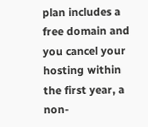plan includes a free domain and you cancel your hosting within the first year, a non-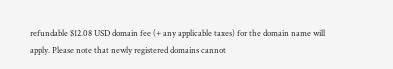refundable $12.08 USD domain fee (+ any applicable taxes) for the domain name will apply. Please note that newly registered domains cannot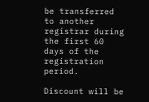be transferred to another registrar during the first 60 days of the registration period.

Discount will be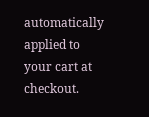automatically applied to your cart at checkout.